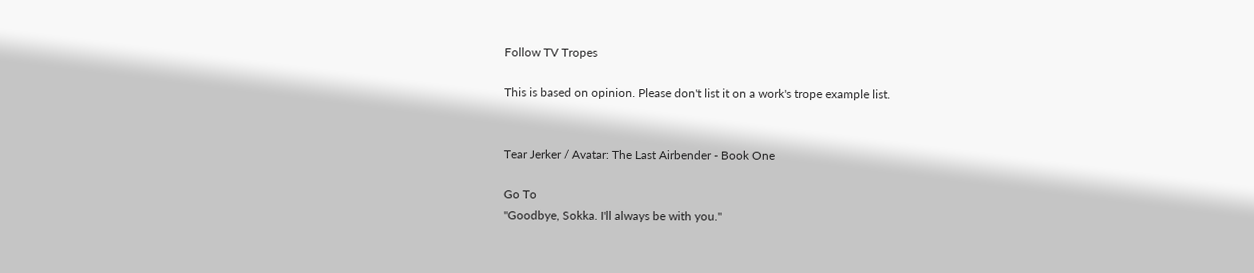Follow TV Tropes

This is based on opinion. Please don't list it on a work's trope example list.


Tear Jerker / Avatar: The Last Airbender - Book One

Go To
"Goodbye, Sokka. I'll always be with you."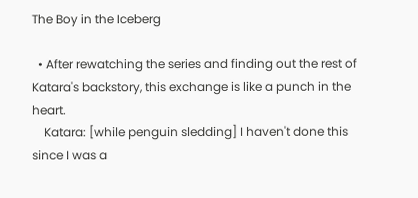The Boy in the Iceberg

  • After rewatching the series and finding out the rest of Katara's backstory, this exchange is like a punch in the heart.
    Katara: [while penguin sledding] I haven't done this since I was a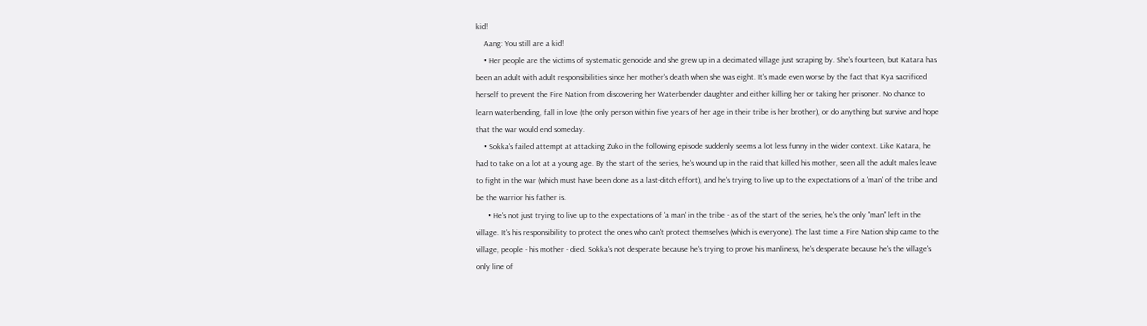kid!
    Aang: You still are a kid!
    • Her people are the victims of systematic genocide and she grew up in a decimated village just scraping by. She's fourteen, but Katara has been an adult with adult responsibilities since her mother's death when she was eight. It's made even worse by the fact that Kya sacrificed herself to prevent the Fire Nation from discovering her Waterbender daughter and either killing her or taking her prisoner. No chance to learn waterbending, fall in love (the only person within five years of her age in their tribe is her brother), or do anything but survive and hope that the war would end someday.
    • Sokka's failed attempt at attacking Zuko in the following episode suddenly seems a lot less funny in the wider context. Like Katara, he had to take on a lot at a young age. By the start of the series, he's wound up in the raid that killed his mother, seen all the adult males leave to fight in the war (which must have been done as a last-ditch effort), and he's trying to live up to the expectations of a 'man' of the tribe and be the warrior his father is.
      • He's not just trying to live up to the expectations of 'a man' in the tribe - as of the start of the series, he's the only "man" left in the village. It's his responsibility to protect the ones who can't protect themselves (which is everyone). The last time a Fire Nation ship came to the village, people - his mother - died. Sokka's not desperate because he's trying to prove his manliness, he's desperate because he's the village's only line of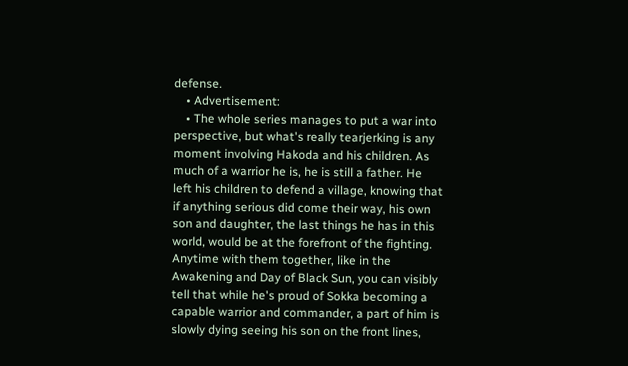defense.
    • Advertisement:
    • The whole series manages to put a war into perspective, but what's really tearjerking is any moment involving Hakoda and his children. As much of a warrior he is, he is still a father. He left his children to defend a village, knowing that if anything serious did come their way, his own son and daughter, the last things he has in this world, would be at the forefront of the fighting. Anytime with them together, like in the Awakening and Day of Black Sun, you can visibly tell that while he's proud of Sokka becoming a capable warrior and commander, a part of him is slowly dying seeing his son on the front lines,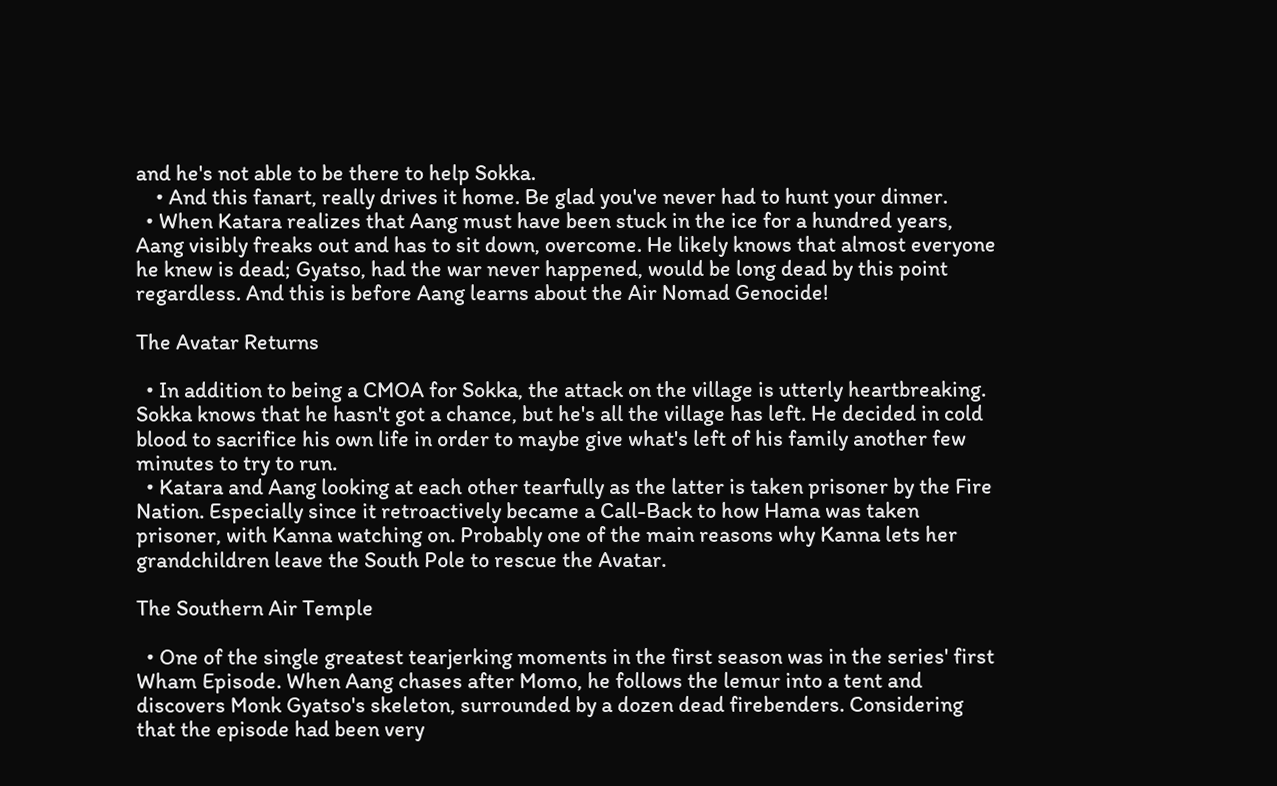and he's not able to be there to help Sokka.
    • And this fanart, really drives it home. Be glad you've never had to hunt your dinner.
  • When Katara realizes that Aang must have been stuck in the ice for a hundred years, Aang visibly freaks out and has to sit down, overcome. He likely knows that almost everyone he knew is dead; Gyatso, had the war never happened, would be long dead by this point regardless. And this is before Aang learns about the Air Nomad Genocide!

The Avatar Returns

  • In addition to being a CMOA for Sokka, the attack on the village is utterly heartbreaking. Sokka knows that he hasn't got a chance, but he's all the village has left. He decided in cold blood to sacrifice his own life in order to maybe give what's left of his family another few minutes to try to run.
  • Katara and Aang looking at each other tearfully as the latter is taken prisoner by the Fire Nation. Especially since it retroactively became a Call-Back to how Hama was taken prisoner, with Kanna watching on. Probably one of the main reasons why Kanna lets her grandchildren leave the South Pole to rescue the Avatar.

The Southern Air Temple

  • One of the single greatest tearjerking moments in the first season was in the series' first Wham Episode. When Aang chases after Momo, he follows the lemur into a tent and discovers Monk Gyatso's skeleton, surrounded by a dozen dead firebenders. Considering that the episode had been very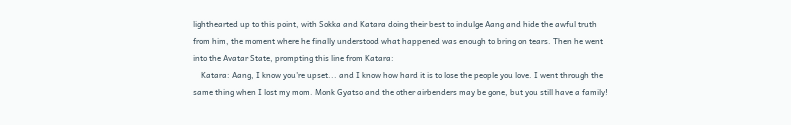lighthearted up to this point, with Sokka and Katara doing their best to indulge Aang and hide the awful truth from him, the moment where he finally understood what happened was enough to bring on tears. Then he went into the Avatar State, prompting this line from Katara:
    Katara: Aang, I know you're upset... and I know how hard it is to lose the people you love. I went through the same thing when I lost my mom. Monk Gyatso and the other airbenders may be gone, but you still have a family!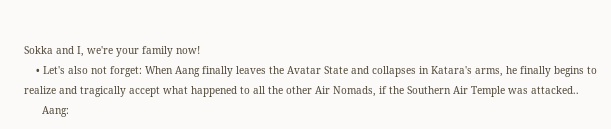Sokka and I, we're your family now!
    • Let's also not forget: When Aang finally leaves the Avatar State and collapses in Katara's arms, he finally begins to realize and tragically accept what happened to all the other Air Nomads, if the Southern Air Temple was attacked..
      Aang: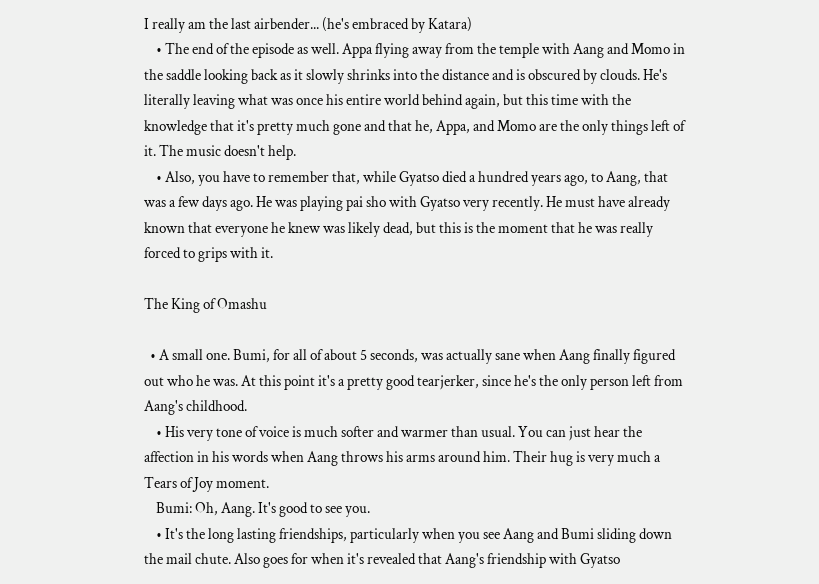I really am the last airbender... (he's embraced by Katara)
    • The end of the episode as well. Appa flying away from the temple with Aang and Momo in the saddle looking back as it slowly shrinks into the distance and is obscured by clouds. He's literally leaving what was once his entire world behind again, but this time with the knowledge that it's pretty much gone and that he, Appa, and Momo are the only things left of it. The music doesn't help.
    • Also, you have to remember that, while Gyatso died a hundred years ago, to Aang, that was a few days ago. He was playing pai sho with Gyatso very recently. He must have already known that everyone he knew was likely dead, but this is the moment that he was really forced to grips with it.

The King of Omashu

  • A small one. Bumi, for all of about 5 seconds, was actually sane when Aang finally figured out who he was. At this point it's a pretty good tearjerker, since he's the only person left from Aang's childhood.
    • His very tone of voice is much softer and warmer than usual. You can just hear the affection in his words when Aang throws his arms around him. Their hug is very much a Tears of Joy moment.
    Bumi: Oh, Aang. It's good to see you.
    • It's the long lasting friendships, particularly when you see Aang and Bumi sliding down the mail chute. Also goes for when it's revealed that Aang's friendship with Gyatso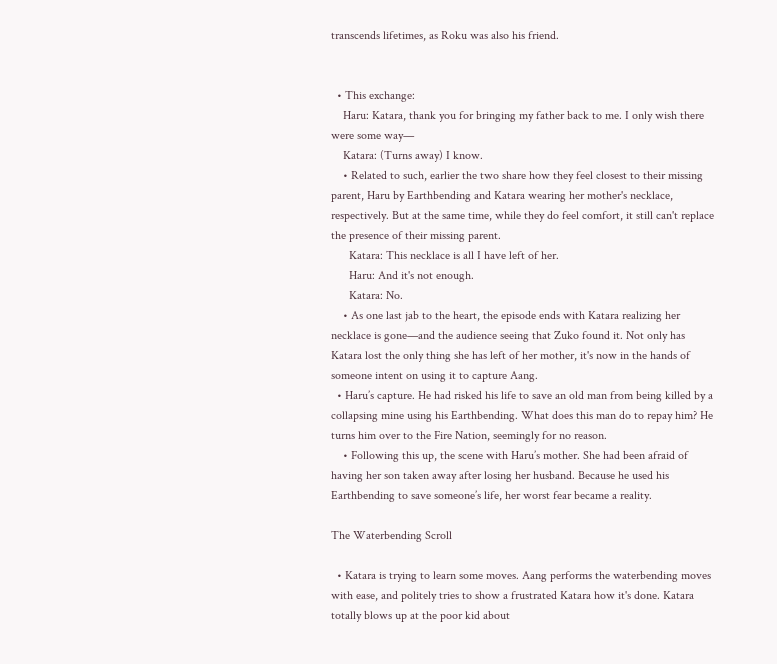transcends lifetimes, as Roku was also his friend.


  • This exchange:
    Haru: Katara, thank you for bringing my father back to me. I only wish there were some way—
    Katara: (Turns away) I know.
    • Related to such, earlier the two share how they feel closest to their missing parent, Haru by Earthbending and Katara wearing her mother's necklace, respectively. But at the same time, while they do feel comfort, it still can't replace the presence of their missing parent.
      Katara: This necklace is all I have left of her.
      Haru: And it's not enough.
      Katara: No.
    • As one last jab to the heart, the episode ends with Katara realizing her necklace is gone—and the audience seeing that Zuko found it. Not only has Katara lost the only thing she has left of her mother, it's now in the hands of someone intent on using it to capture Aang.
  • Haru’s capture. He had risked his life to save an old man from being killed by a collapsing mine using his Earthbending. What does this man do to repay him? He turns him over to the Fire Nation, seemingly for no reason.
    • Following this up, the scene with Haru’s mother. She had been afraid of having her son taken away after losing her husband. Because he used his Earthbending to save someone’s life, her worst fear became a reality.

The Waterbending Scroll

  • Katara is trying to learn some moves. Aang performs the waterbending moves with ease, and politely tries to show a frustrated Katara how it's done. Katara totally blows up at the poor kid about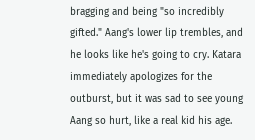bragging and being "so incredibly gifted." Aang's lower lip trembles, and he looks like he's going to cry. Katara immediately apologizes for the outburst, but it was sad to see young Aang so hurt, like a real kid his age.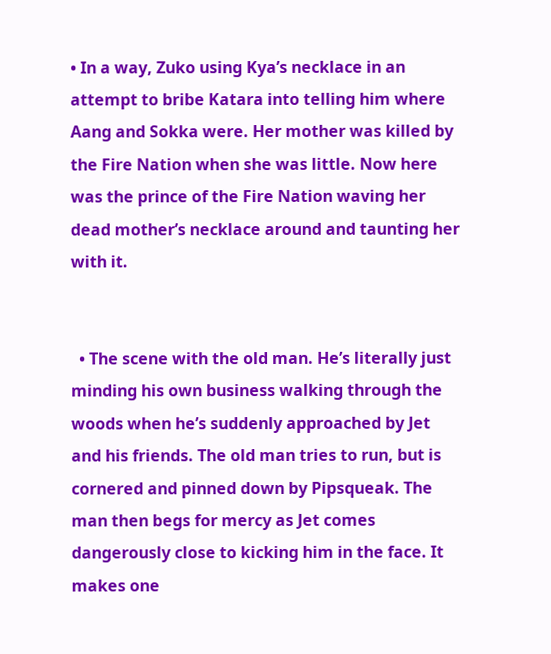• In a way, Zuko using Kya’s necklace in an attempt to bribe Katara into telling him where Aang and Sokka were. Her mother was killed by the Fire Nation when she was little. Now here was the prince of the Fire Nation waving her dead mother’s necklace around and taunting her with it.


  • The scene with the old man. He’s literally just minding his own business walking through the woods when he’s suddenly approached by Jet and his friends. The old man tries to run, but is cornered and pinned down by Pipsqueak. The man then begs for mercy as Jet comes dangerously close to kicking him in the face. It makes one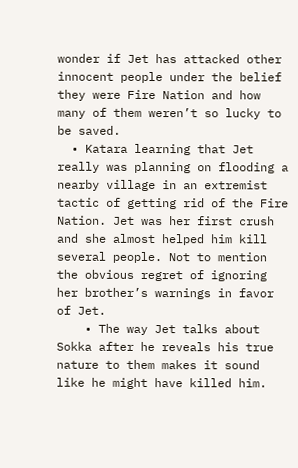wonder if Jet has attacked other innocent people under the belief they were Fire Nation and how many of them weren’t so lucky to be saved.
  • Katara learning that Jet really was planning on flooding a nearby village in an extremist tactic of getting rid of the Fire Nation. Jet was her first crush and she almost helped him kill several people. Not to mention the obvious regret of ignoring her brother’s warnings in favor of Jet.
    • The way Jet talks about Sokka after he reveals his true nature to them makes it sound like he might have killed him.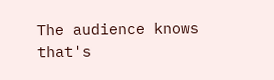The audience knows that's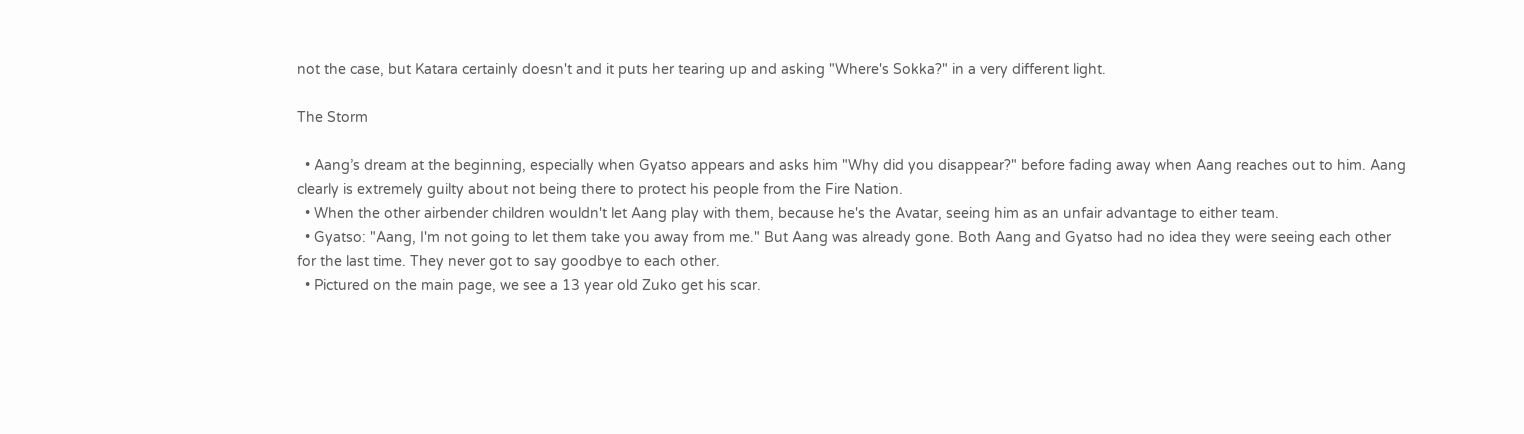not the case, but Katara certainly doesn't and it puts her tearing up and asking "Where's Sokka?" in a very different light.

The Storm

  • Aang’s dream at the beginning, especially when Gyatso appears and asks him "Why did you disappear?" before fading away when Aang reaches out to him. Aang clearly is extremely guilty about not being there to protect his people from the Fire Nation.
  • When the other airbender children wouldn't let Aang play with them, because he's the Avatar, seeing him as an unfair advantage to either team.
  • Gyatso: "Aang, I'm not going to let them take you away from me." But Aang was already gone. Both Aang and Gyatso had no idea they were seeing each other for the last time. They never got to say goodbye to each other.
  • Pictured on the main page, we see a 13 year old Zuko get his scar.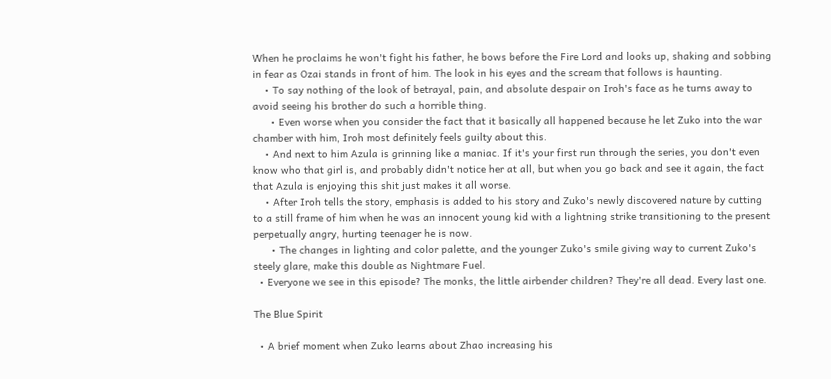When he proclaims he won't fight his father, he bows before the Fire Lord and looks up, shaking and sobbing in fear as Ozai stands in front of him. The look in his eyes and the scream that follows is haunting.
    • To say nothing of the look of betrayal, pain, and absolute despair on Iroh's face as he turns away to avoid seeing his brother do such a horrible thing.
      • Even worse when you consider the fact that it basically all happened because he let Zuko into the war chamber with him, Iroh most definitely feels guilty about this.
    • And next to him Azula is grinning like a maniac. If it's your first run through the series, you don't even know who that girl is, and probably didn't notice her at all, but when you go back and see it again, the fact that Azula is enjoying this shit just makes it all worse.
    • After Iroh tells the story, emphasis is added to his story and Zuko's newly discovered nature by cutting to a still frame of him when he was an innocent young kid with a lightning strike transitioning to the present perpetually angry, hurting teenager he is now.
      • The changes in lighting and color palette, and the younger Zuko's smile giving way to current Zuko's steely glare, make this double as Nightmare Fuel.
  • Everyone we see in this episode? The monks, the little airbender children? They're all dead. Every last one.

The Blue Spirit

  • A brief moment when Zuko learns about Zhao increasing his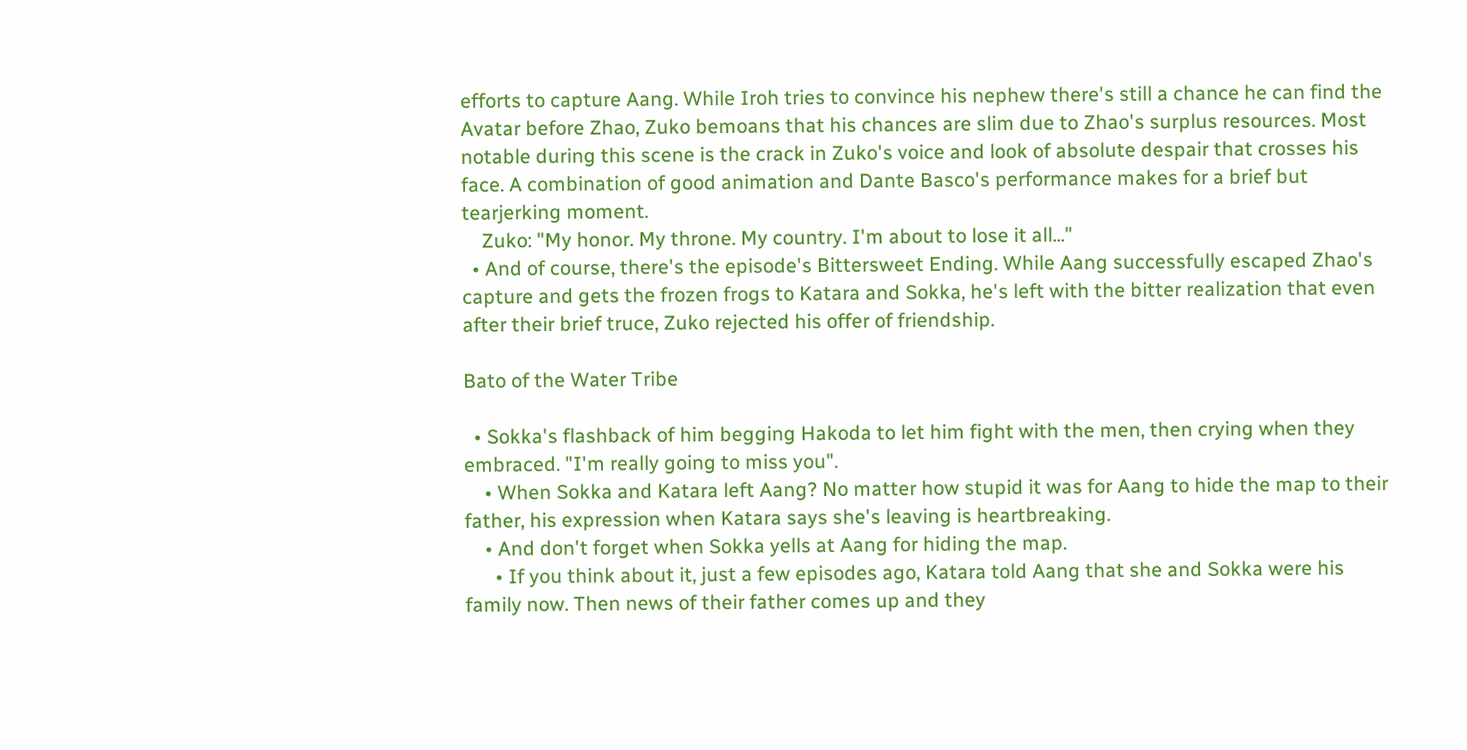efforts to capture Aang. While Iroh tries to convince his nephew there's still a chance he can find the Avatar before Zhao, Zuko bemoans that his chances are slim due to Zhao's surplus resources. Most notable during this scene is the crack in Zuko's voice and look of absolute despair that crosses his face. A combination of good animation and Dante Basco's performance makes for a brief but tearjerking moment.
    Zuko: "My honor. My throne. My country. I'm about to lose it all..."
  • And of course, there's the episode's Bittersweet Ending. While Aang successfully escaped Zhao's capture and gets the frozen frogs to Katara and Sokka, he's left with the bitter realization that even after their brief truce, Zuko rejected his offer of friendship.

Bato of the Water Tribe

  • Sokka's flashback of him begging Hakoda to let him fight with the men, then crying when they embraced. "I'm really going to miss you".
    • When Sokka and Katara left Aang? No matter how stupid it was for Aang to hide the map to their father, his expression when Katara says she's leaving is heartbreaking.
    • And don't forget when Sokka yells at Aang for hiding the map.
      • If you think about it, just a few episodes ago, Katara told Aang that she and Sokka were his family now. Then news of their father comes up and they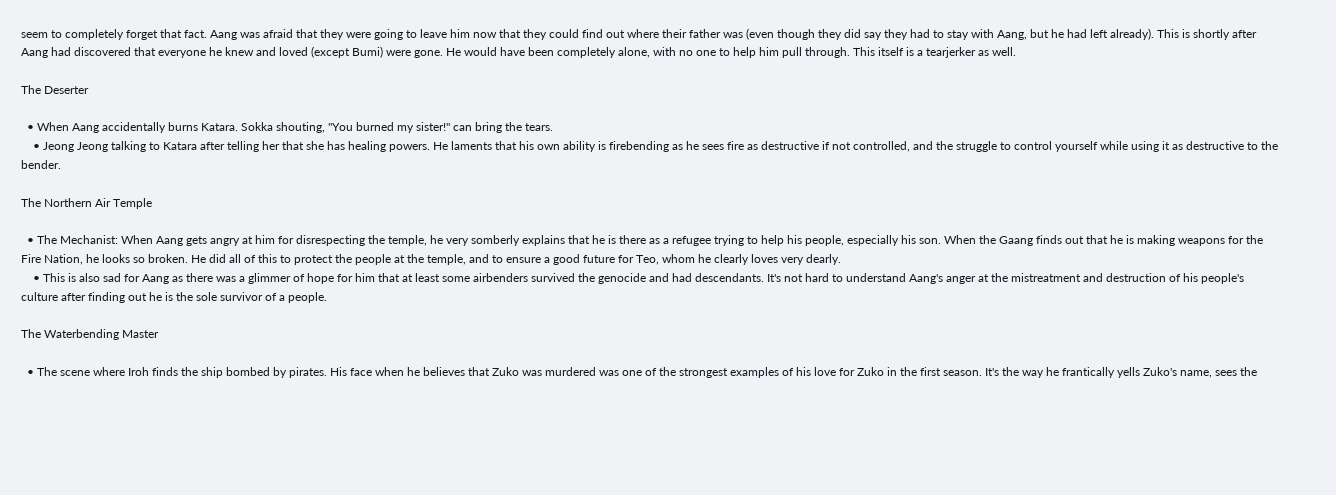seem to completely forget that fact. Aang was afraid that they were going to leave him now that they could find out where their father was (even though they did say they had to stay with Aang, but he had left already). This is shortly after Aang had discovered that everyone he knew and loved (except Bumi) were gone. He would have been completely alone, with no one to help him pull through. This itself is a tearjerker as well.

The Deserter

  • When Aang accidentally burns Katara. Sokka shouting, "You burned my sister!" can bring the tears.
    • Jeong Jeong talking to Katara after telling her that she has healing powers. He laments that his own ability is firebending as he sees fire as destructive if not controlled, and the struggle to control yourself while using it as destructive to the bender.

The Northern Air Temple

  • The Mechanist: When Aang gets angry at him for disrespecting the temple, he very somberly explains that he is there as a refugee trying to help his people, especially his son. When the Gaang finds out that he is making weapons for the Fire Nation, he looks so broken. He did all of this to protect the people at the temple, and to ensure a good future for Teo, whom he clearly loves very dearly.
    • This is also sad for Aang as there was a glimmer of hope for him that at least some airbenders survived the genocide and had descendants. It's not hard to understand Aang's anger at the mistreatment and destruction of his people's culture after finding out he is the sole survivor of a people.

The Waterbending Master

  • The scene where Iroh finds the ship bombed by pirates. His face when he believes that Zuko was murdered was one of the strongest examples of his love for Zuko in the first season. It's the way he frantically yells Zuko's name, sees the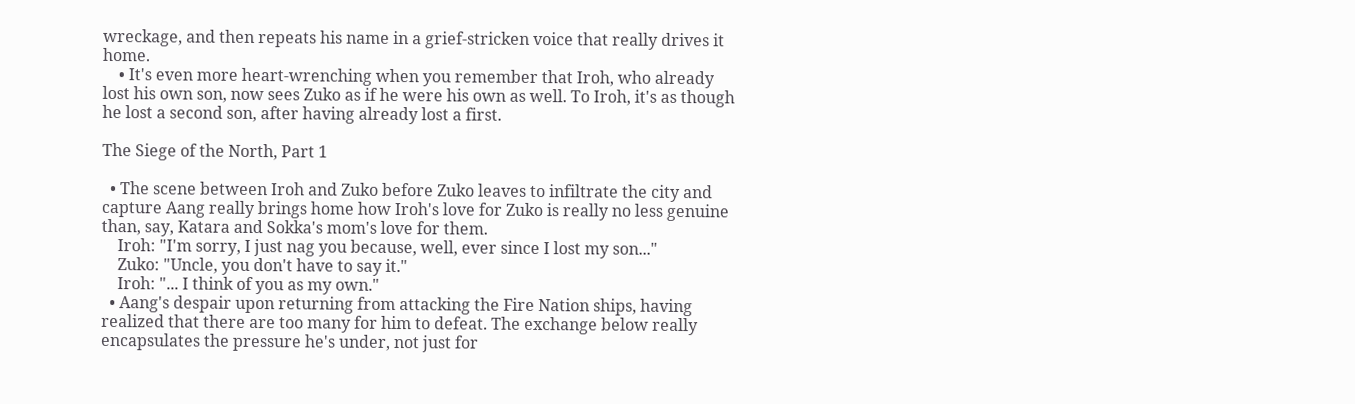wreckage, and then repeats his name in a grief-stricken voice that really drives it home.
    • It's even more heart-wrenching when you remember that Iroh, who already lost his own son, now sees Zuko as if he were his own as well. To Iroh, it's as though he lost a second son, after having already lost a first.

The Siege of the North, Part 1

  • The scene between Iroh and Zuko before Zuko leaves to infiltrate the city and capture Aang really brings home how Iroh's love for Zuko is really no less genuine than, say, Katara and Sokka's mom's love for them.
    Iroh: "I'm sorry, I just nag you because, well, ever since I lost my son..."
    Zuko: "Uncle, you don't have to say it."
    Iroh: "... I think of you as my own."
  • Aang's despair upon returning from attacking the Fire Nation ships, having realized that there are too many for him to defeat. The exchange below really encapsulates the pressure he's under, not just for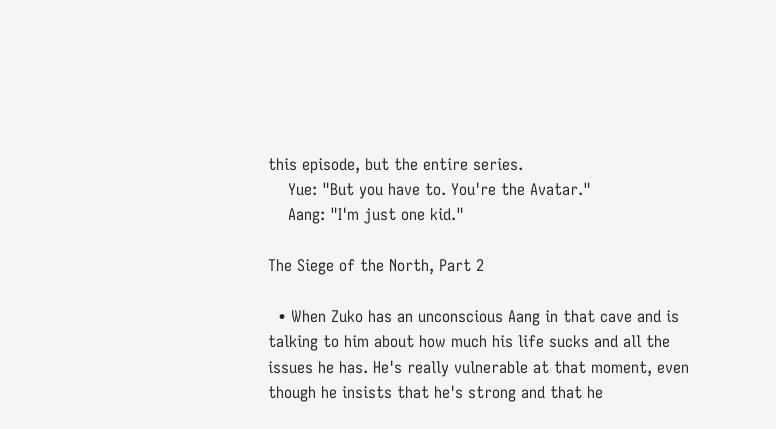this episode, but the entire series.
    Yue: "But you have to. You're the Avatar."
    Aang: "I'm just one kid."

The Siege of the North, Part 2

  • When Zuko has an unconscious Aang in that cave and is talking to him about how much his life sucks and all the issues he has. He's really vulnerable at that moment, even though he insists that he's strong and that he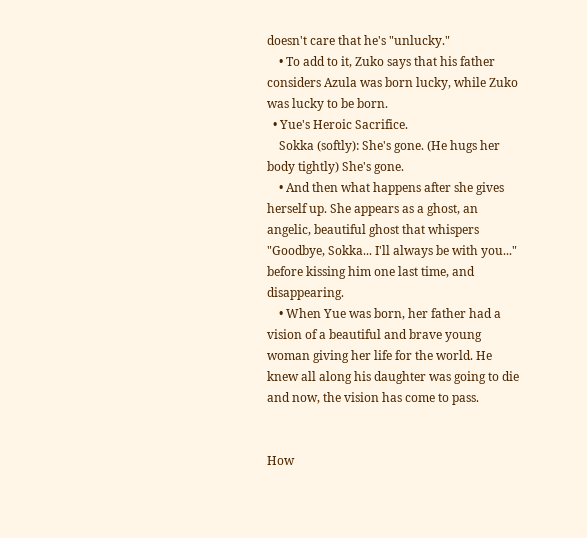doesn't care that he's "unlucky."
    • To add to it, Zuko says that his father considers Azula was born lucky, while Zuko was lucky to be born.
  • Yue's Heroic Sacrifice.
    Sokka (softly): She's gone. (He hugs her body tightly) She's gone.
    • And then what happens after she gives herself up. She appears as a ghost, an angelic, beautiful ghost that whispers "Goodbye, Sokka... I'll always be with you..." before kissing him one last time, and disappearing.
    • When Yue was born, her father had a vision of a beautiful and brave young woman giving her life for the world. He knew all along his daughter was going to die and now, the vision has come to pass.


How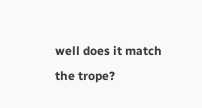well does it match the trope?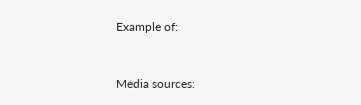Example of:


Media sources: